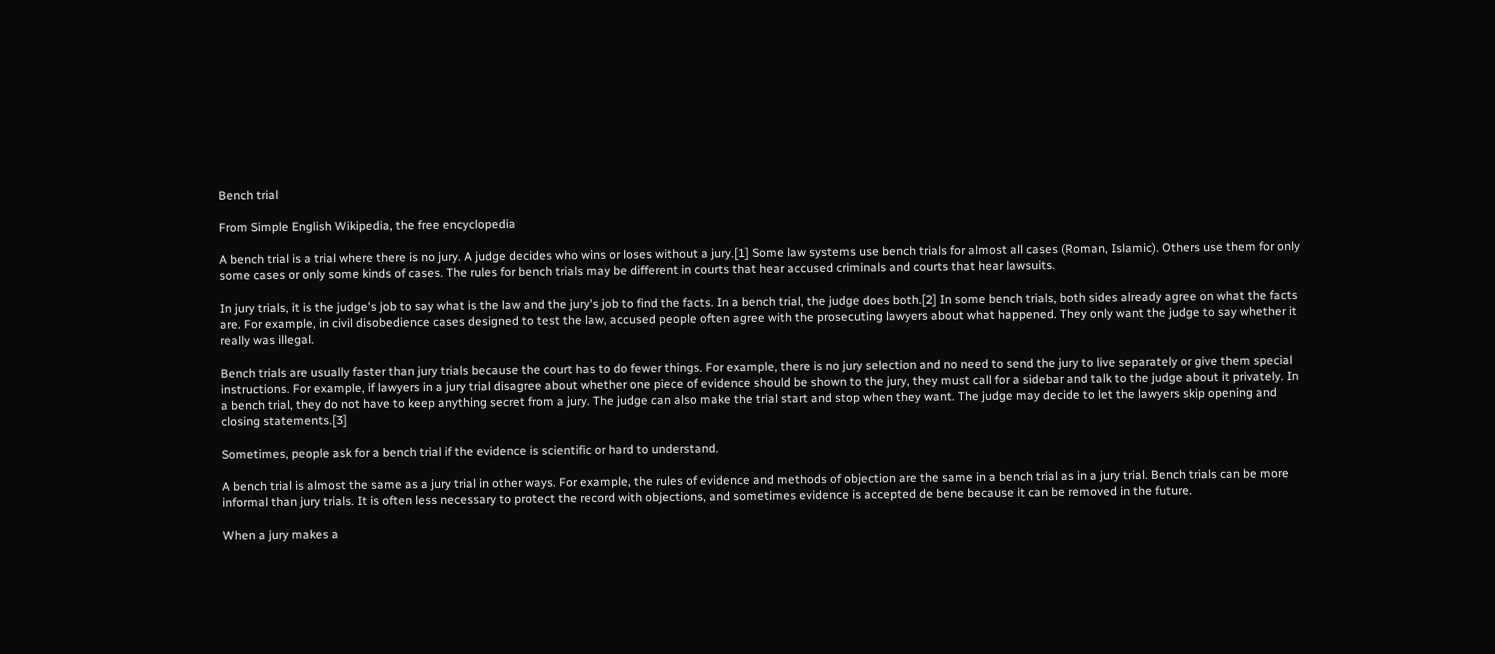Bench trial

From Simple English Wikipedia, the free encyclopedia

A bench trial is a trial where there is no jury. A judge decides who wins or loses without a jury.[1] Some law systems use bench trials for almost all cases (Roman, Islamic). Others use them for only some cases or only some kinds of cases. The rules for bench trials may be different in courts that hear accused criminals and courts that hear lawsuits.

In jury trials, it is the judge's job to say what is the law and the jury's job to find the facts. In a bench trial, the judge does both.[2] In some bench trials, both sides already agree on what the facts are. For example, in civil disobedience cases designed to test the law, accused people often agree with the prosecuting lawyers about what happened. They only want the judge to say whether it really was illegal.

Bench trials are usually faster than jury trials because the court has to do fewer things. For example, there is no jury selection and no need to send the jury to live separately or give them special instructions. For example, if lawyers in a jury trial disagree about whether one piece of evidence should be shown to the jury, they must call for a sidebar and talk to the judge about it privately. In a bench trial, they do not have to keep anything secret from a jury. The judge can also make the trial start and stop when they want. The judge may decide to let the lawyers skip opening and closing statements.[3]

Sometimes, people ask for a bench trial if the evidence is scientific or hard to understand.

A bench trial is almost the same as a jury trial in other ways. For example, the rules of evidence and methods of objection are the same in a bench trial as in a jury trial. Bench trials can be more informal than jury trials. It is often less necessary to protect the record with objections, and sometimes evidence is accepted de bene because it can be removed in the future.

When a jury makes a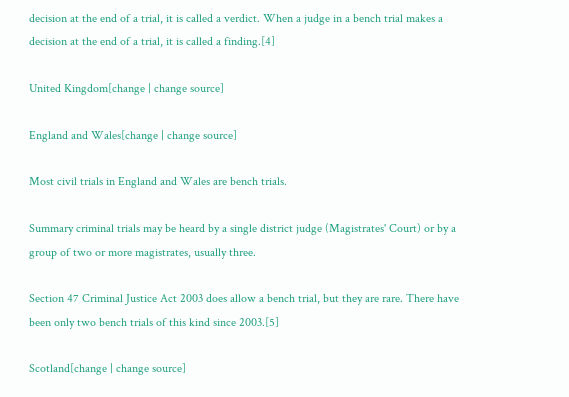decision at the end of a trial, it is called a verdict. When a judge in a bench trial makes a decision at the end of a trial, it is called a finding.[4]

United Kingdom[change | change source]

England and Wales[change | change source]

Most civil trials in England and Wales are bench trials.

Summary criminal trials may be heard by a single district judge (Magistrates' Court) or by a group of two or more magistrates, usually three.

Section 47 Criminal Justice Act 2003 does allow a bench trial, but they are rare. There have been only two bench trials of this kind since 2003.[5]

Scotland[change | change source]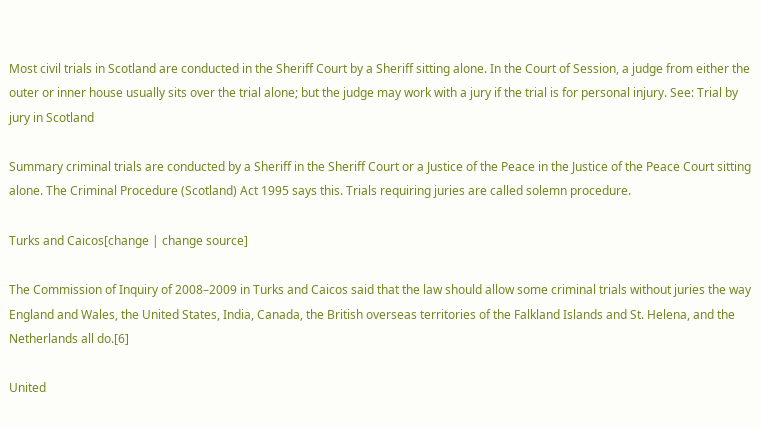Most civil trials in Scotland are conducted in the Sheriff Court by a Sheriff sitting alone. In the Court of Session, a judge from either the outer or inner house usually sits over the trial alone; but the judge may work with a jury if the trial is for personal injury. See: Trial by jury in Scotland

Summary criminal trials are conducted by a Sheriff in the Sheriff Court or a Justice of the Peace in the Justice of the Peace Court sitting alone. The Criminal Procedure (Scotland) Act 1995 says this. Trials requiring juries are called solemn procedure.

Turks and Caicos[change | change source]

The Commission of Inquiry of 2008–2009 in Turks and Caicos said that the law should allow some criminal trials without juries the way England and Wales, the United States, India, Canada, the British overseas territories of the Falkland Islands and St. Helena, and the Netherlands all do.[6]

United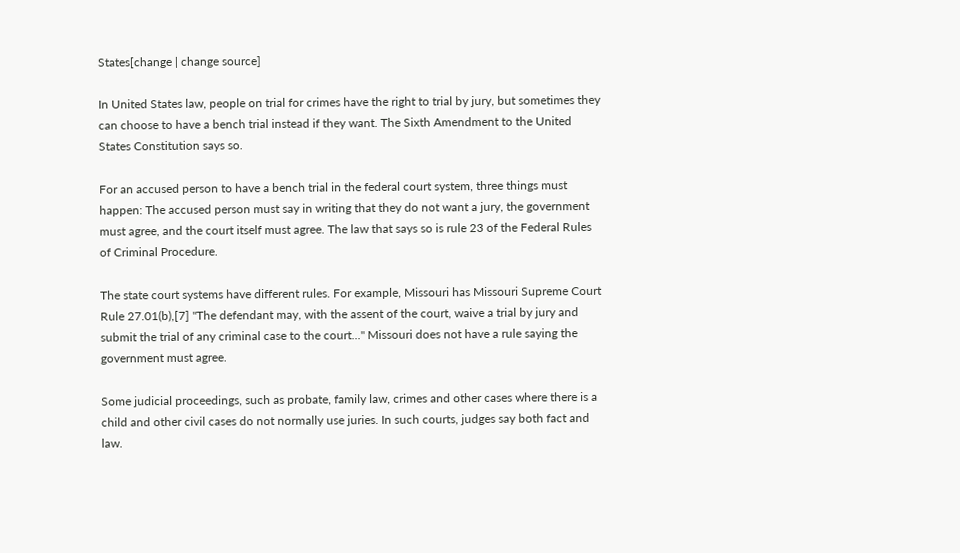States[change | change source]

In United States law, people on trial for crimes have the right to trial by jury, but sometimes they can choose to have a bench trial instead if they want. The Sixth Amendment to the United States Constitution says so.

For an accused person to have a bench trial in the federal court system, three things must happen: The accused person must say in writing that they do not want a jury, the government must agree, and the court itself must agree. The law that says so is rule 23 of the Federal Rules of Criminal Procedure.

The state court systems have different rules. For example, Missouri has Missouri Supreme Court Rule 27.01(b),[7] "The defendant may, with the assent of the court, waive a trial by jury and submit the trial of any criminal case to the court..." Missouri does not have a rule saying the government must agree.

Some judicial proceedings, such as probate, family law, crimes and other cases where there is a child and other civil cases do not normally use juries. In such courts, judges say both fact and law.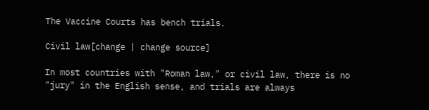The Vaccine Courts has bench trials.

Civil law[change | change source]

In most countries with "Roman law," or civil law, there is no "jury" in the English sense, and trials are always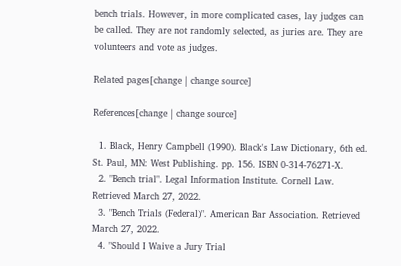bench trials. However, in more complicated cases, lay judges can be called. They are not randomly selected, as juries are. They are volunteers and vote as judges.

Related pages[change | change source]

References[change | change source]

  1. Black, Henry Campbell (1990). Black's Law Dictionary, 6th ed. St. Paul, MN: West Publishing. pp. 156. ISBN 0-314-76271-X.
  2. "Bench trial". Legal Information Institute. Cornell Law. Retrieved March 27, 2022.
  3. "Bench Trials (Federal)". American Bar Association. Retrieved March 27, 2022.
  4. "Should I Waive a Jury Trial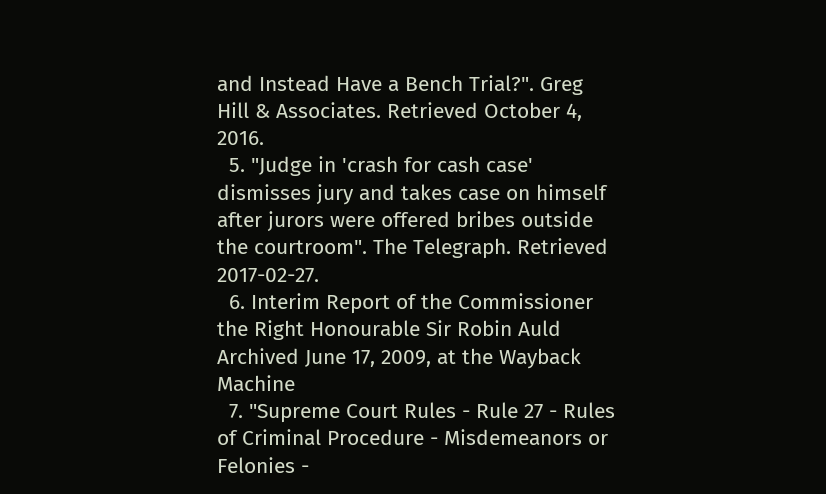and Instead Have a Bench Trial?". Greg Hill & Associates. Retrieved October 4, 2016.
  5. "Judge in 'crash for cash case' dismisses jury and takes case on himself after jurors were offered bribes outside the courtroom". The Telegraph. Retrieved 2017-02-27.
  6. Interim Report of the Commissioner the Right Honourable Sir Robin Auld Archived June 17, 2009, at the Wayback Machine
  7. "Supreme Court Rules - Rule 27 - Rules of Criminal Procedure - Misdemeanors or Felonies -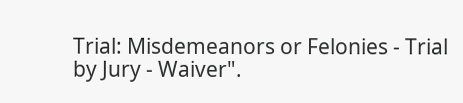Trial: Misdemeanors or Felonies - Trial by Jury - Waiver".